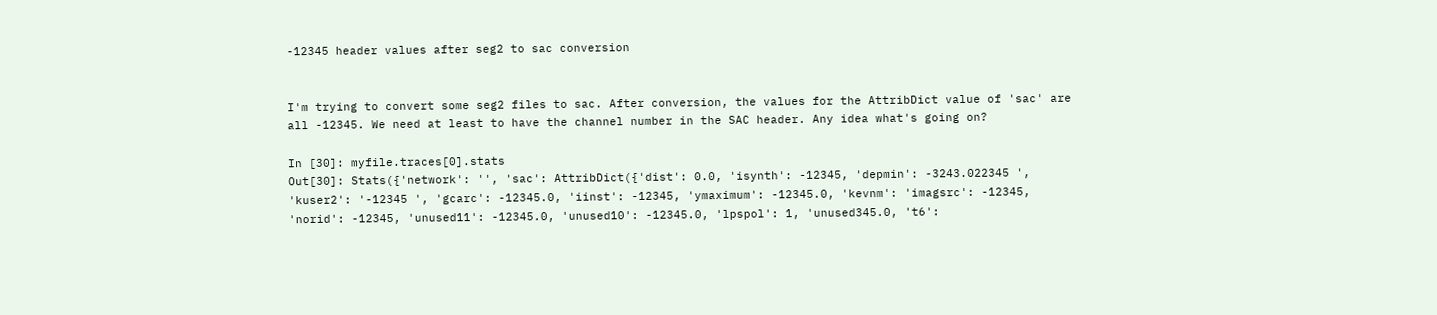-12345 header values after seg2 to sac conversion


I'm trying to convert some seg2 files to sac. After conversion, the values for the AttribDict value of 'sac' are all -12345. We need at least to have the channel number in the SAC header. Any idea what's going on?

In [30]: myfile.traces[0].stats
Out[30]: Stats({'network': '', 'sac': AttribDict({'dist': 0.0, 'isynth': -12345, 'depmin': -3243.022345 ', 'kuser2': '-12345 ', 'gcarc': -12345.0, 'iinst': -12345, 'ymaximum': -12345.0, 'kevnm': 'imagsrc': -12345, 'norid': -12345, 'unused11': -12345.0, 'unused10': -12345.0, 'lpspol': 1, 'unused345.0, 't6':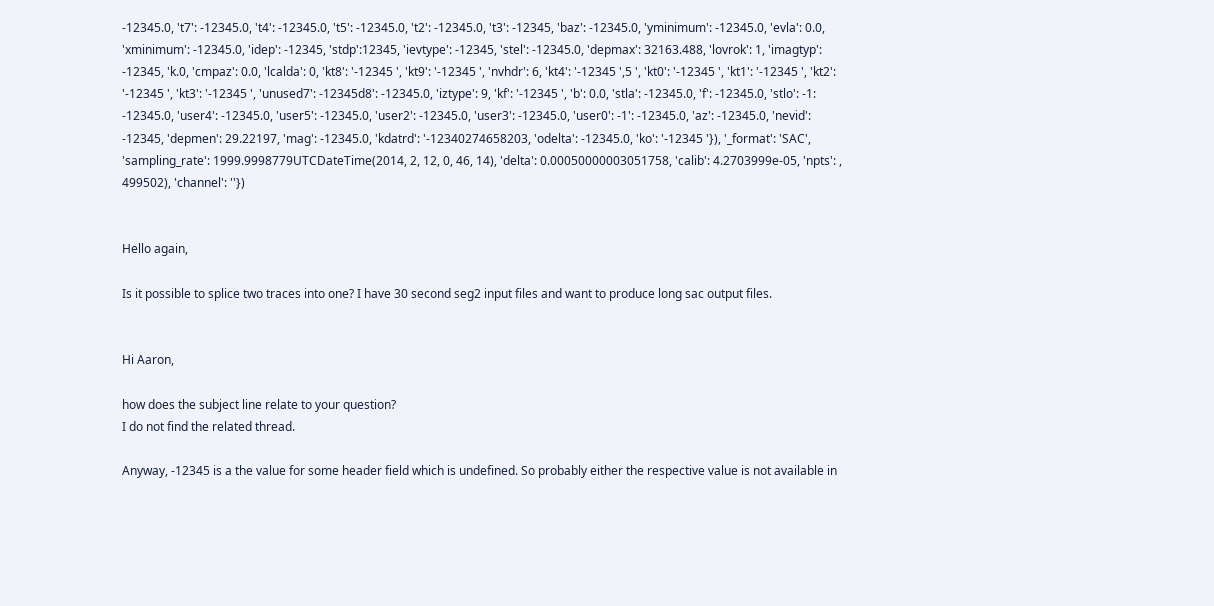-12345.0, 't7': -12345.0, 't4': -12345.0, 't5': -12345.0, 't2': -12345.0, 't3': -12345, 'baz': -12345.0, 'yminimum': -12345.0, 'evla': 0.0, 'xminimum': -12345.0, 'idep': -12345, 'stdp':12345, 'ievtype': -12345, 'stel': -12345.0, 'depmax': 32163.488, 'lovrok': 1, 'imagtyp': -12345, 'k.0, 'cmpaz': 0.0, 'lcalda': 0, 'kt8': '-12345 ', 'kt9': '-12345 ', 'nvhdr': 6, 'kt4': '-12345 ',5 ', 'kt0': '-12345 ', 'kt1': '-12345 ', 'kt2': '-12345 ', 'kt3': '-12345 ', 'unused7': -12345d8': -12345.0, 'iztype': 9, 'kf': '-12345 ', 'b': 0.0, 'stla': -12345.0, 'f': -12345.0, 'stlo': -1: -12345.0, 'user4': -12345.0, 'user5': -12345.0, 'user2': -12345.0, 'user3': -12345.0, 'user0': -1': -12345.0, 'az': -12345.0, 'nevid': -12345, 'depmen': 29.22197, 'mag': -12345.0, 'kdatrd': '-12340274658203, 'odelta': -12345.0, 'ko': '-12345 '}), '_format': 'SAC', 'sampling_rate': 1999.9998779UTCDateTime(2014, 2, 12, 0, 46, 14), 'delta': 0.00050000003051758, 'calib': 4.2703999e-05, 'npts': , 499502), 'channel': ''})


Hello again,

Is it possible to splice two traces into one? I have 30 second seg2 input files and want to produce long sac output files.


Hi Aaron,

how does the subject line relate to your question?
I do not find the related thread.

Anyway, -12345 is a the value for some header field which is undefined. So probably either the respective value is not available in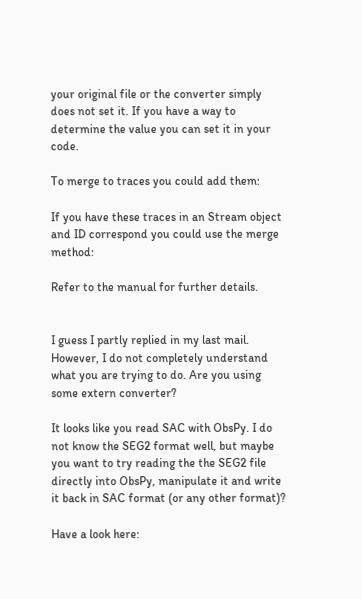your original file or the converter simply does not set it. If you have a way to determine the value you can set it in your code.

To merge to traces you could add them:

If you have these traces in an Stream object and ID correspond you could use the merge method:

Refer to the manual for further details.


I guess I partly replied in my last mail.
However, I do not completely understand what you are trying to do. Are you using some extern converter?

It looks like you read SAC with ObsPy. I do not know the SEG2 format well, but maybe you want to try reading the the SEG2 file directly into ObsPy, manipulate it and write it back in SAC format (or any other format)?

Have a look here: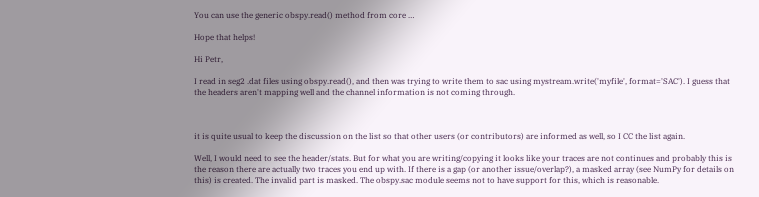You can use the generic obspy.read() method from core …

Hope that helps!

Hi Petr,

I read in seg2 .dat files using obspy.read(), and then was trying to write them to sac using mystream.write('myfile', format='SAC'). I guess that the headers aren't mapping well and the channel information is not coming through.



it is quite usual to keep the discussion on the list so that other users (or contributors) are informed as well, so I CC the list again.

Well, I would need to see the header/stats. But for what you are writing/copying it looks like your traces are not continues and probably this is the reason there are actually two traces you end up with. If there is a gap (or another issue/overlap?), a masked array (see NumPy for details on this) is created. The invalid part is masked. The obspy.sac module seems not to have support for this, which is reasonable.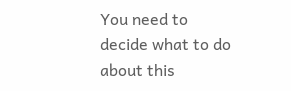You need to decide what to do about this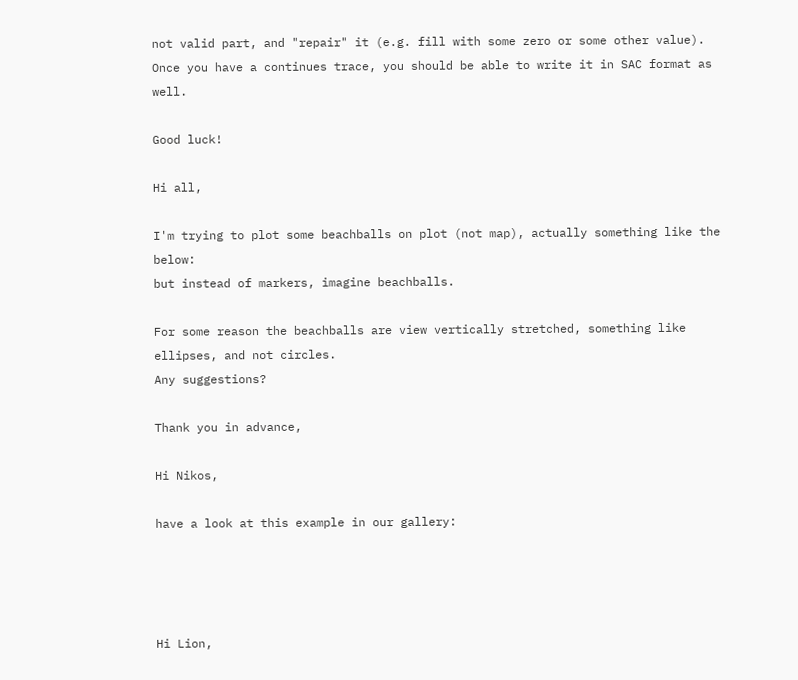not valid part, and "repair" it (e.g. fill with some zero or some other value). Once you have a continues trace, you should be able to write it in SAC format as well.

Good luck!

Hi all,

I'm trying to plot some beachballs on plot (not map), actually something like the below:
but instead of markers, imagine beachballs.

For some reason the beachballs are view vertically stretched, something like ellipses, and not circles.
Any suggestions?

Thank you in advance,

Hi Nikos,

have a look at this example in our gallery:




Hi Lion,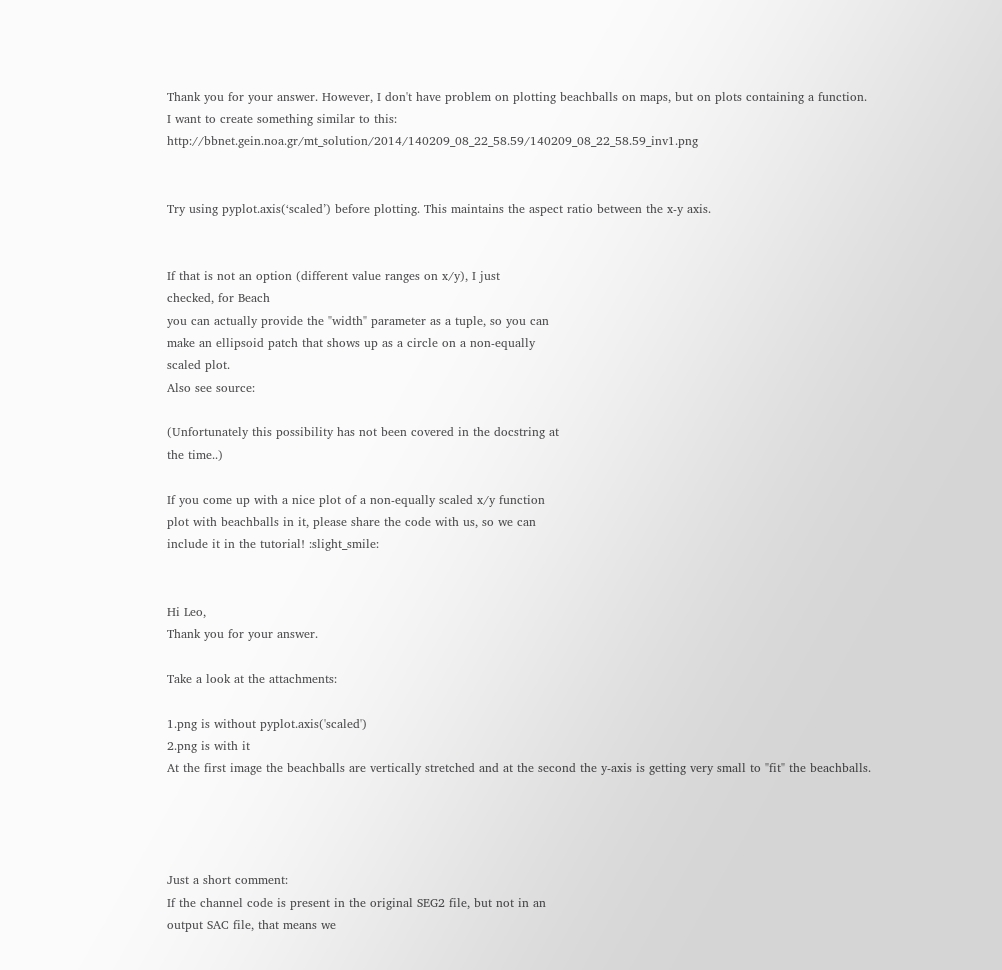Thank you for your answer. However, I don't have problem on plotting beachballs on maps, but on plots containing a function.
I want to create something similar to this: http://bbnet.gein.noa.gr/mt_solution/2014/140209_08_22_58.59/140209_08_22_58.59_inv1.png


Try using pyplot.axis(‘scaled’) before plotting. This maintains the aspect ratio between the x-y axis.


If that is not an option (different value ranges on x/y), I just
checked, for Beach
you can actually provide the "width" parameter as a tuple, so you can
make an ellipsoid patch that shows up as a circle on a non-equally
scaled plot.
Also see source:

(Unfortunately this possibility has not been covered in the docstring at
the time..)

If you come up with a nice plot of a non-equally scaled x/y function
plot with beachballs in it, please share the code with us, so we can
include it in the tutorial! :slight_smile:


Hi Leo,
Thank you for your answer.

Take a look at the attachments:

1.png is without pyplot.axis('scaled')
2.png is with it
At the first image the beachballs are vertically stretched and at the second the y-axis is getting very small to "fit" the beachballs.




Just a short comment:
If the channel code is present in the original SEG2 file, but not in an
output SAC file, that means we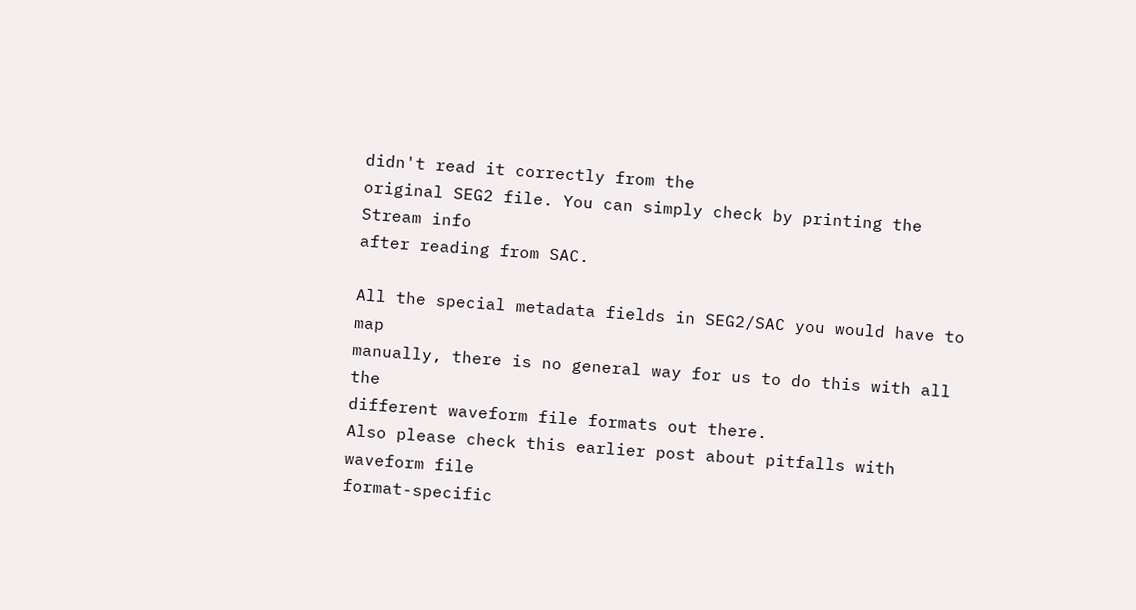didn't read it correctly from the
original SEG2 file. You can simply check by printing the Stream info
after reading from SAC.

All the special metadata fields in SEG2/SAC you would have to map
manually, there is no general way for us to do this with all the
different waveform file formats out there.
Also please check this earlier post about pitfalls with waveform file
format-specific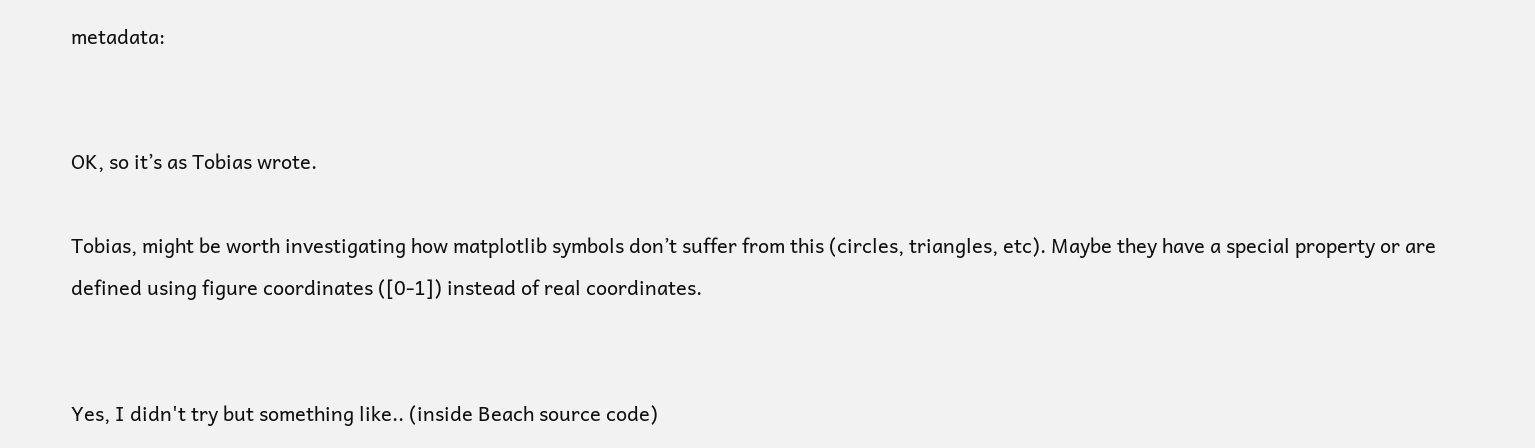metadata:


OK, so it’s as Tobias wrote.

Tobias, might be worth investigating how matplotlib symbols don’t suffer from this (circles, triangles, etc). Maybe they have a special property or are defined using figure coordinates ([0-1]) instead of real coordinates.


Yes, I didn't try but something like.. (inside Beach source code)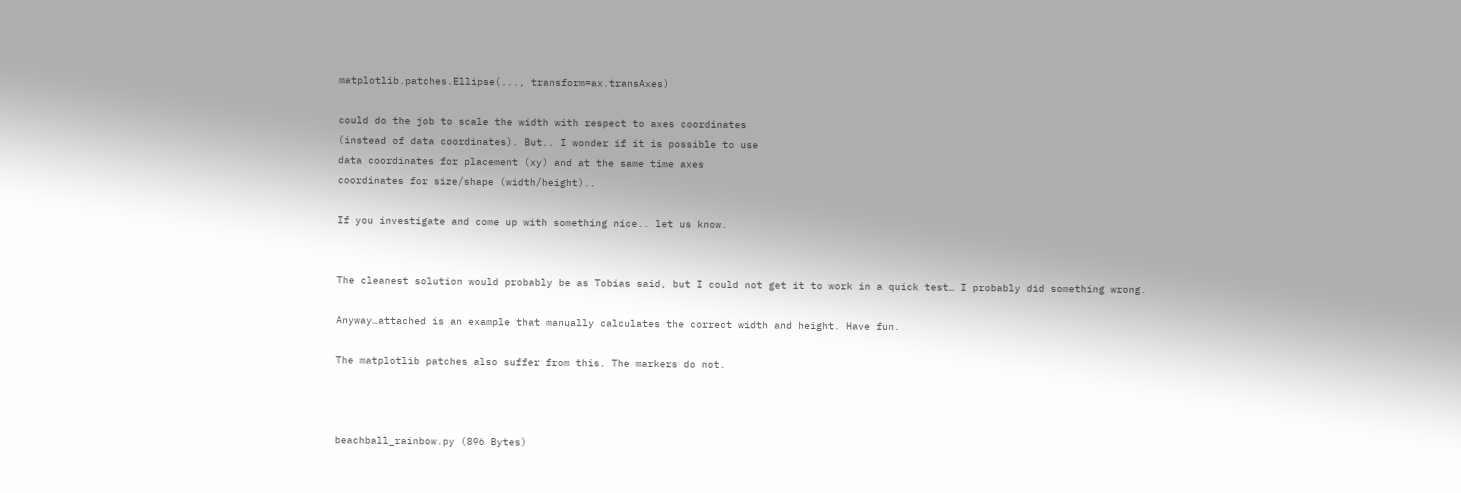matplotlib.patches.Ellipse(..., transform=ax.transAxes)

could do the job to scale the width with respect to axes coordinates
(instead of data coordinates). But.. I wonder if it is possible to use
data coordinates for placement (xy) and at the same time axes
coordinates for size/shape (width/height)..

If you investigate and come up with something nice.. let us know.


The cleanest solution would probably be as Tobias said, but I could not get it to work in a quick test… I probably did something wrong.

Anyway…attached is an example that manually calculates the correct width and height. Have fun.

The matplotlib patches also suffer from this. The markers do not.



beachball_rainbow.py (896 Bytes)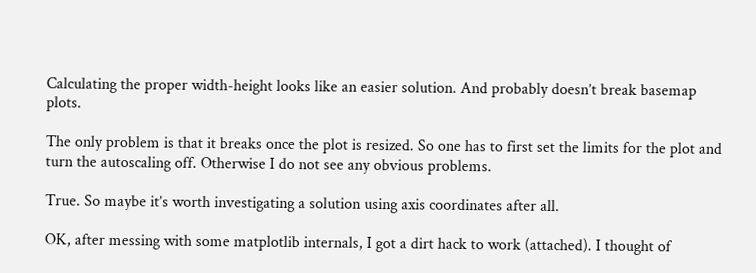Calculating the proper width-height looks like an easier solution. And probably doesn’t break basemap plots.

The only problem is that it breaks once the plot is resized. So one has to first set the limits for the plot and turn the autoscaling off. Otherwise I do not see any obvious problems.

True. So maybe it’s worth investigating a solution using axis coordinates after all.

OK, after messing with some matplotlib internals, I got a dirt hack to work (attached). I thought of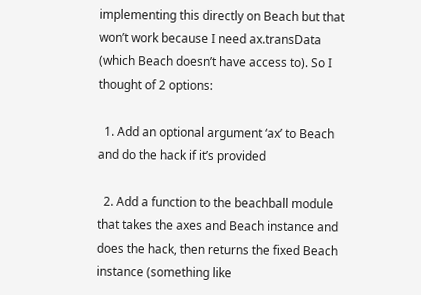implementing this directly on Beach but that won’t work because I need ax.transData (which Beach doesn’t have access to). So I thought of 2 options:

  1. Add an optional argument ‘ax’ to Beach and do the hack if it’s provided

  2. Add a function to the beachball module that takes the axes and Beach instance and does the hack, then returns the fixed Beach instance (something like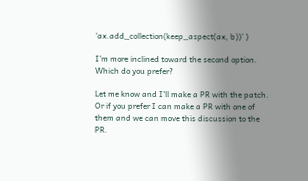‘ax.add_collection(keep_aspect(ax, b))’ )

I’m more inclined toward the second option. Which do you prefer?

Let me know and I’ll make a PR with the patch.
Or if you prefer I can make a PR with one of them and we can move this discussion to the PR.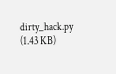dirty_hack.py (1.43 KB)